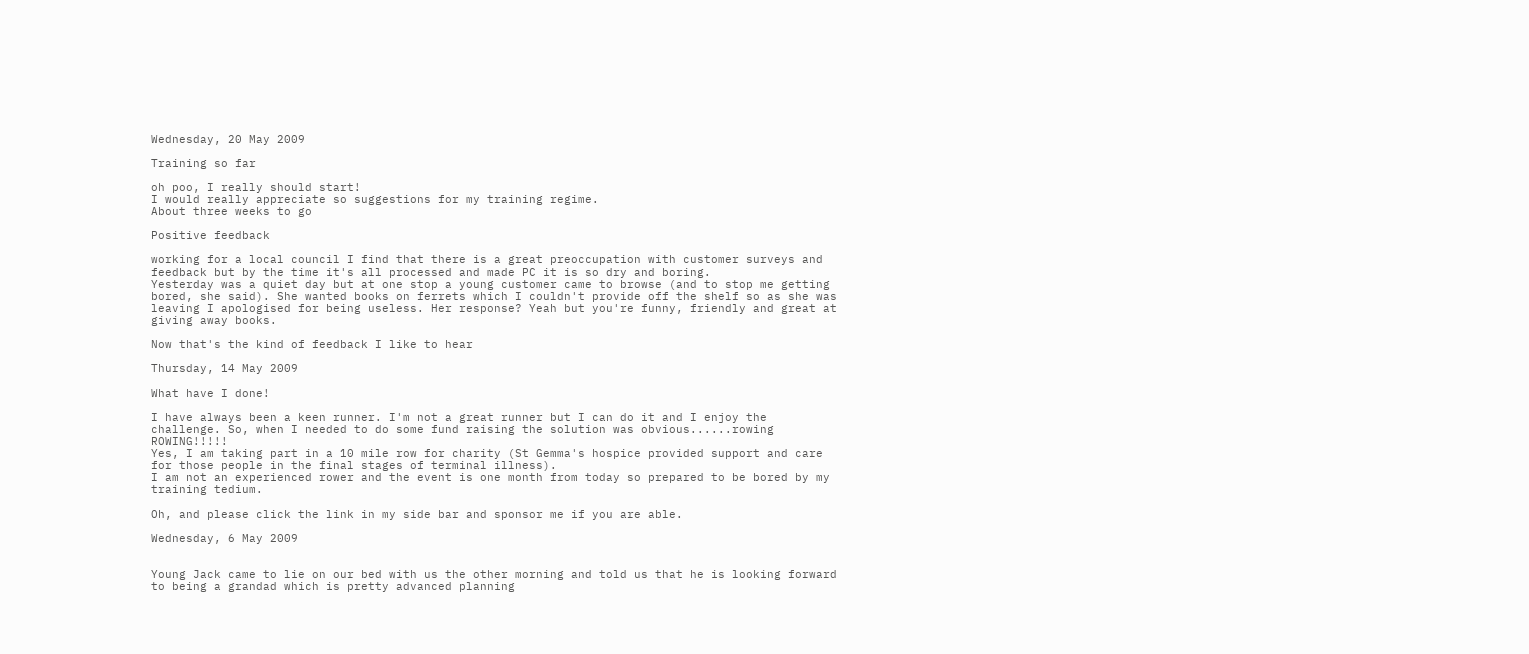Wednesday, 20 May 2009

Training so far

oh poo, I really should start!
I would really appreciate so suggestions for my training regime.
About three weeks to go

Positive feedback

working for a local council I find that there is a great preoccupation with customer surveys and feedback but by the time it's all processed and made PC it is so dry and boring.
Yesterday was a quiet day but at one stop a young customer came to browse (and to stop me getting bored, she said). She wanted books on ferrets which I couldn't provide off the shelf so as she was leaving I apologised for being useless. Her response? Yeah but you're funny, friendly and great at giving away books.

Now that's the kind of feedback I like to hear

Thursday, 14 May 2009

What have I done!

I have always been a keen runner. I'm not a great runner but I can do it and I enjoy the challenge. So, when I needed to do some fund raising the solution was obvious......rowing ROWING!!!!!
Yes, I am taking part in a 10 mile row for charity (St Gemma's hospice provided support and care for those people in the final stages of terminal illness).
I am not an experienced rower and the event is one month from today so prepared to be bored by my training tedium.

Oh, and please click the link in my side bar and sponsor me if you are able.

Wednesday, 6 May 2009


Young Jack came to lie on our bed with us the other morning and told us that he is looking forward to being a grandad which is pretty advanced planning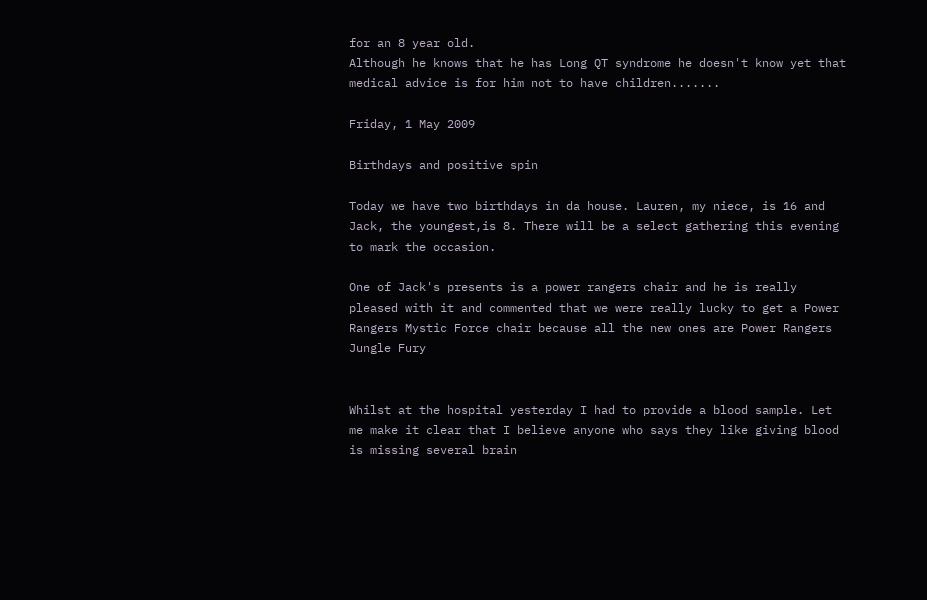for an 8 year old.
Although he knows that he has Long QT syndrome he doesn't know yet that medical advice is for him not to have children.......

Friday, 1 May 2009

Birthdays and positive spin

Today we have two birthdays in da house. Lauren, my niece, is 16 and Jack, the youngest,is 8. There will be a select gathering this evening to mark the occasion.

One of Jack's presents is a power rangers chair and he is really pleased with it and commented that we were really lucky to get a Power Rangers Mystic Force chair because all the new ones are Power Rangers Jungle Fury


Whilst at the hospital yesterday I had to provide a blood sample. Let me make it clear that I believe anyone who says they like giving blood is missing several brain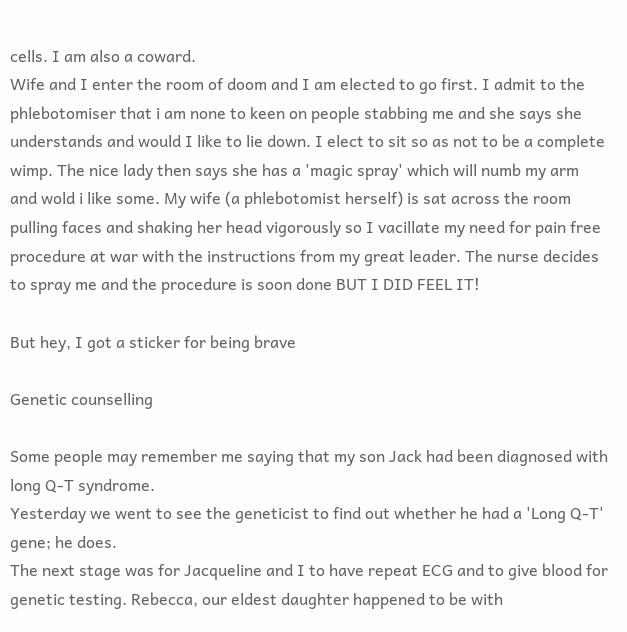cells. I am also a coward.
Wife and I enter the room of doom and I am elected to go first. I admit to the phlebotomiser that i am none to keen on people stabbing me and she says she understands and would I like to lie down. I elect to sit so as not to be a complete wimp. The nice lady then says she has a 'magic spray' which will numb my arm and wold i like some. My wife (a phlebotomist herself) is sat across the room pulling faces and shaking her head vigorously so I vacillate my need for pain free procedure at war with the instructions from my great leader. The nurse decides to spray me and the procedure is soon done BUT I DID FEEL IT!

But hey, I got a sticker for being brave

Genetic counselling

Some people may remember me saying that my son Jack had been diagnosed with long Q-T syndrome.
Yesterday we went to see the geneticist to find out whether he had a 'Long Q-T' gene; he does.
The next stage was for Jacqueline and I to have repeat ECG and to give blood for genetic testing. Rebecca, our eldest daughter happened to be with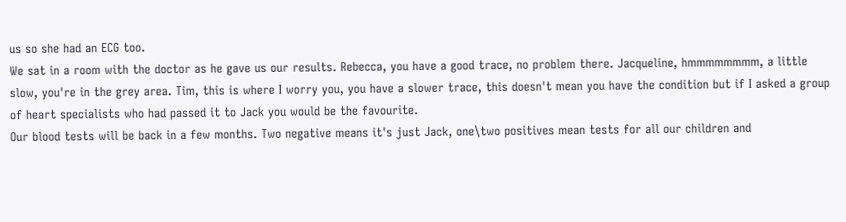us so she had an ECG too.
We sat in a room with the doctor as he gave us our results. Rebecca, you have a good trace, no problem there. Jacqueline, hmmmmmmmm, a little slow, you're in the grey area. Tim, this is where I worry you, you have a slower trace, this doesn't mean you have the condition but if I asked a group of heart specialists who had passed it to Jack you would be the favourite.
Our blood tests will be back in a few months. Two negative means it's just Jack, one\two positives mean tests for all our children and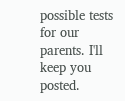possible tests for our parents. I'll keep you posted.